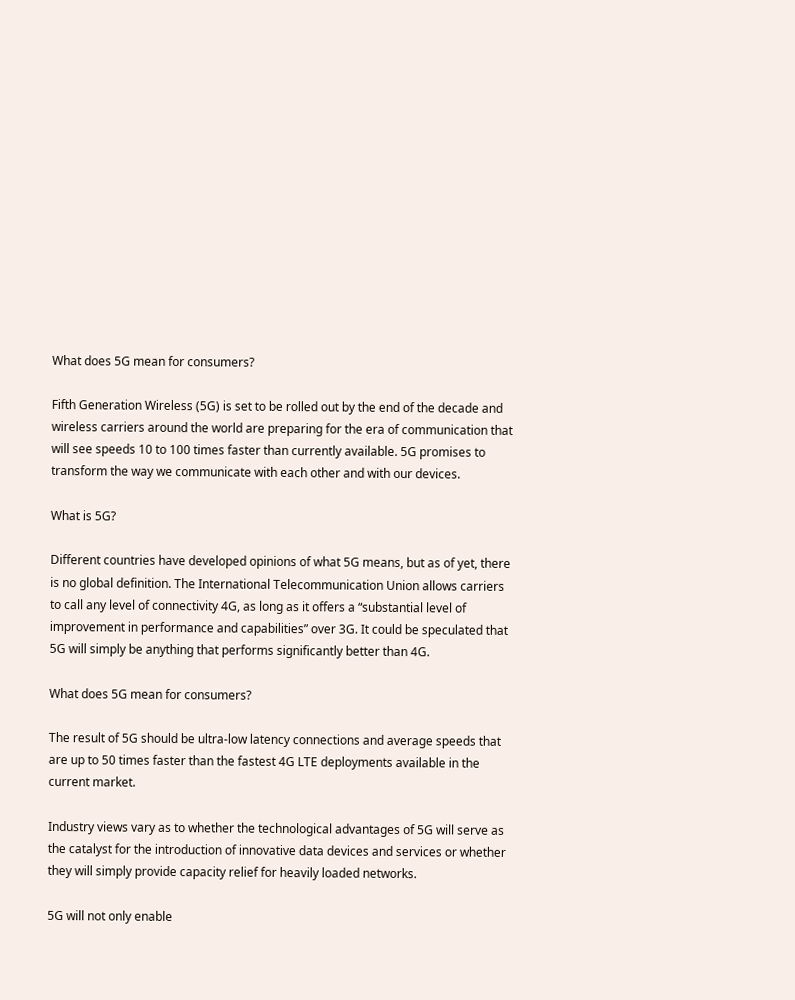What does 5G mean for consumers?

Fifth Generation Wireless (5G) is set to be rolled out by the end of the decade and wireless carriers around the world are preparing for the era of communication that will see speeds 10 to 100 times faster than currently available. 5G promises to transform the way we communicate with each other and with our devices.

What is 5G?

Different countries have developed opinions of what 5G means, but as of yet, there is no global definition. The International Telecommunication Union allows carriers to call any level of connectivity 4G, as long as it offers a “substantial level of improvement in performance and capabilities” over 3G. It could be speculated that 5G will simply be anything that performs significantly better than 4G.

What does 5G mean for consumers?

The result of 5G should be ultra-low latency connections and average speeds that are up to 50 times faster than the fastest 4G LTE deployments available in the current market.

Industry views vary as to whether the technological advantages of 5G will serve as the catalyst for the introduction of innovative data devices and services or whether they will simply provide capacity relief for heavily loaded networks.

5G will not only enable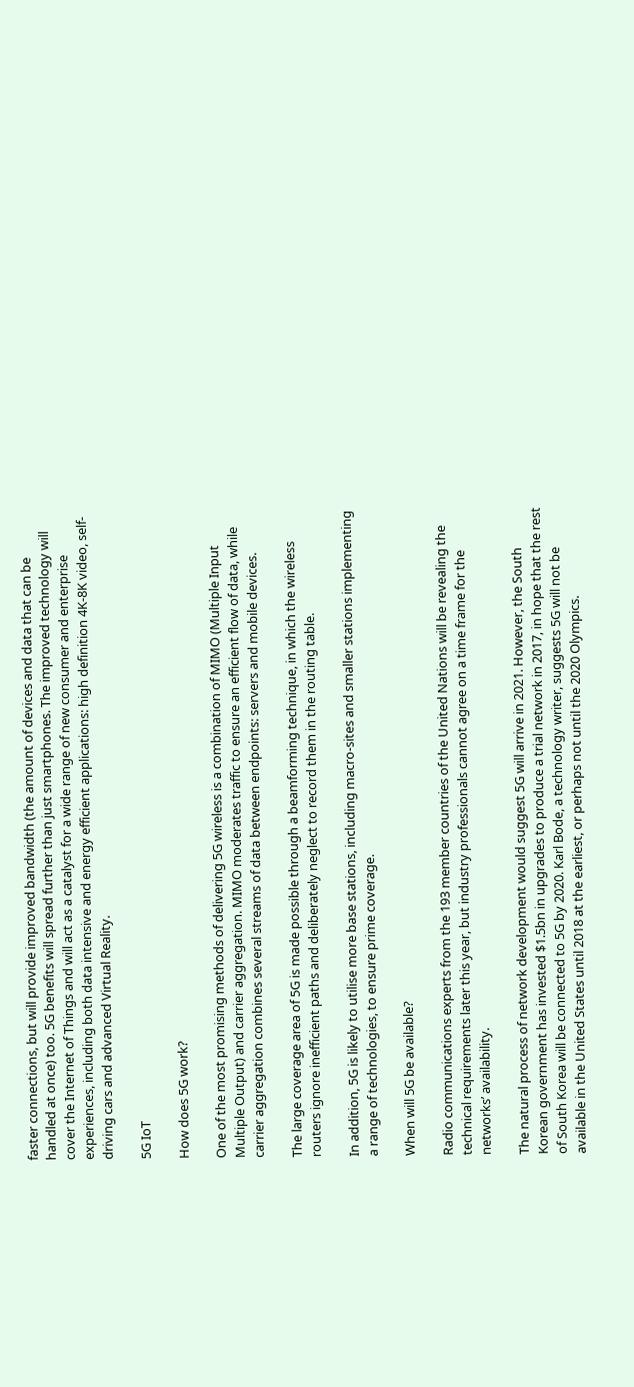faster connections, but will provide improved bandwidth (the amount of devices and data that can be handled at once) too. 5G benefits will spread further than just smartphones. The improved technology will cover the Internet of Things and will act as a catalyst for a wide range of new consumer and enterprise experiences, including both data intensive and energy efficient applications: high definition 4K-8K video, self-driving cars and advanced Virtual Reality.

5G IoT

How does 5G work?

One of the most promising methods of delivering 5G wireless is a combination of MIMO (Multiple Input Multiple Output) and carrier aggregation. MIMO moderates traffic to ensure an efficient flow of data, while carrier aggregation combines several streams of data between endpoints: servers and mobile devices.

The large coverage area of 5G is made possible through a beamforming technique, in which the wireless routers ignore inefficient paths and deliberately neglect to record them in the routing table.

In addition, 5G is likely to utilise more base stations, including macro-sites and smaller stations implementing a range of technologies, to ensure prime coverage.

When will 5G be available?

Radio communications experts from the 193 member countries of the United Nations will be revealing the technical requirements later this year, but industry professionals cannot agree on a time frame for the networks’ availability.

The natural process of network development would suggest 5G will arrive in 2021. However, the South Korean government has invested $1.5bn in upgrades to produce a trial network in 2017, in hope that the rest of South Korea will be connected to 5G by 2020. Karl Bode, a technology writer, suggests 5G will not be available in the United States until 2018 at the earliest, or perhaps not until the 2020 Olympics.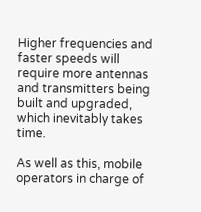Higher frequencies and faster speeds will require more antennas and transmitters being built and upgraded, which inevitably takes time.

As well as this, mobile operators in charge of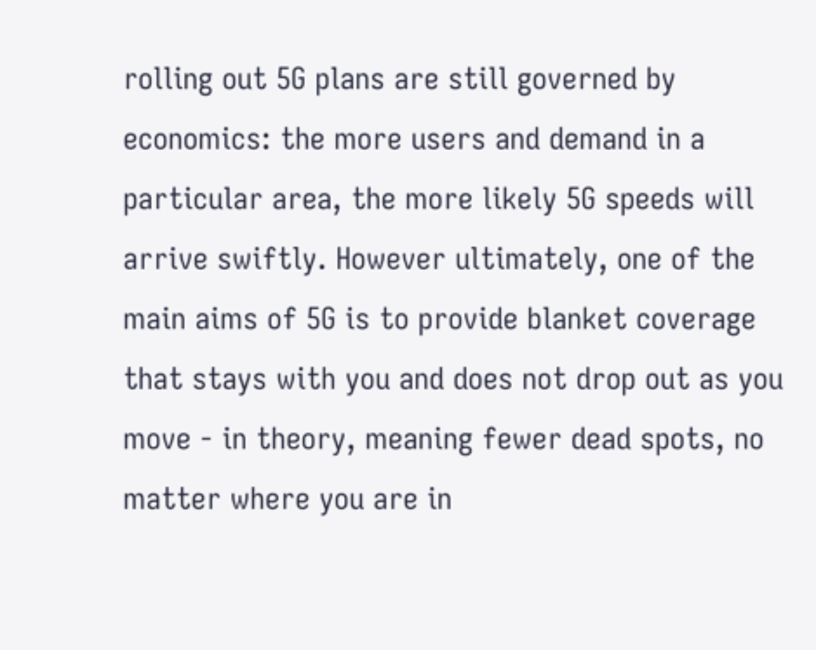rolling out 5G plans are still governed by economics: the more users and demand in a particular area, the more likely 5G speeds will arrive swiftly. However ultimately, one of the main aims of 5G is to provide blanket coverage that stays with you and does not drop out as you move - in theory, meaning fewer dead spots, no matter where you are in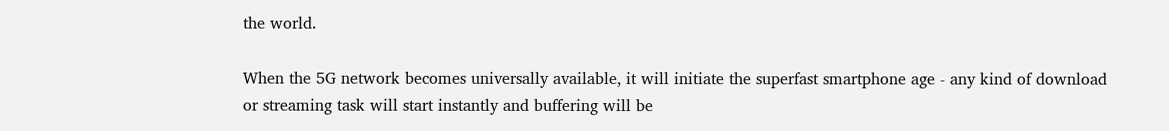the world.

When the 5G network becomes universally available, it will initiate the superfast smartphone age - any kind of download or streaming task will start instantly and buffering will be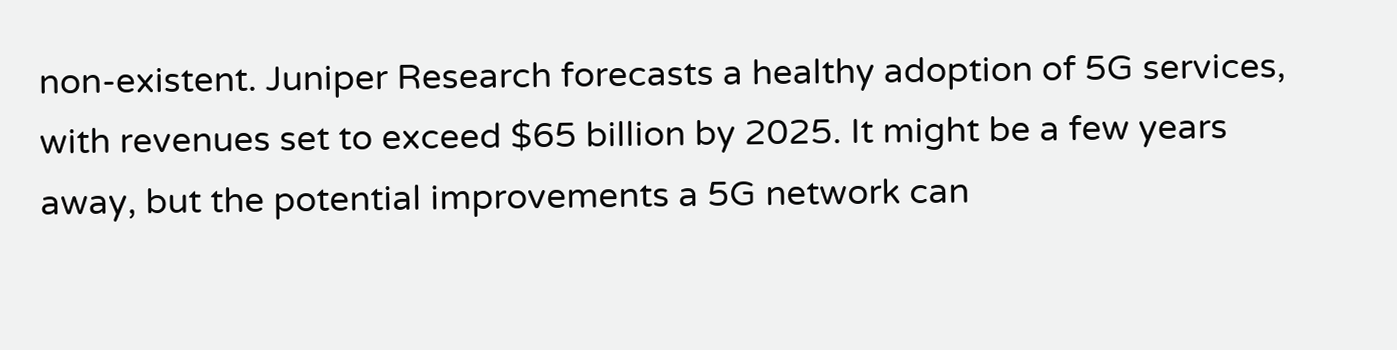non-existent. Juniper Research forecasts a healthy adoption of 5G services, with revenues set to exceed $65 billion by 2025. It might be a few years away, but the potential improvements a 5G network can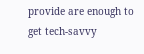provide are enough to get tech-savvy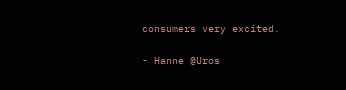consumers very excited.

- Hanne @Uros